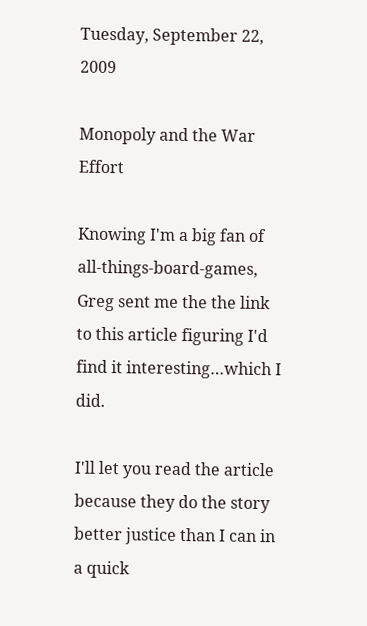Tuesday, September 22, 2009

Monopoly and the War Effort

Knowing I'm a big fan of all-things-board-games, Greg sent me the the link to this article figuring I'd find it interesting…which I did.

I'll let you read the article because they do the story better justice than I can in a quick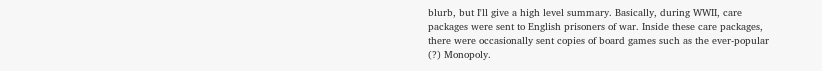blurb, but I'll give a high level summary. Basically, during WWII, care packages were sent to English prisoners of war. Inside these care packages, there were occasionally sent copies of board games such as the ever-popular (?) Monopoly.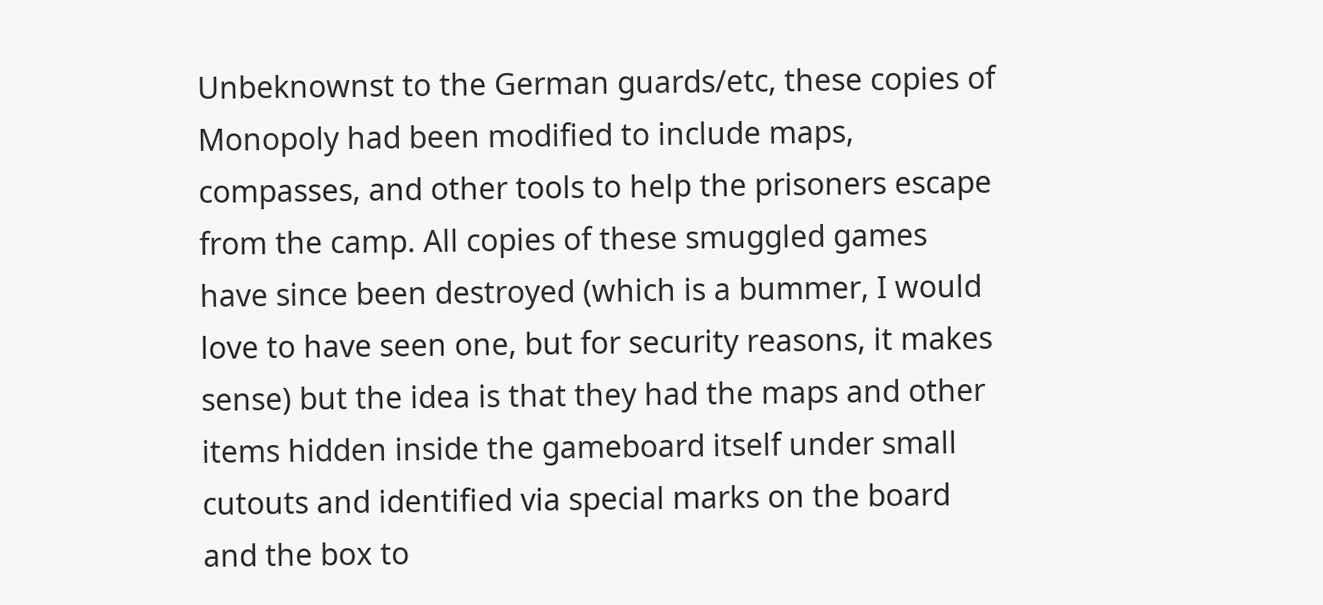Unbeknownst to the German guards/etc, these copies of Monopoly had been modified to include maps, compasses, and other tools to help the prisoners escape from the camp. All copies of these smuggled games have since been destroyed (which is a bummer, I would love to have seen one, but for security reasons, it makes sense) but the idea is that they had the maps and other items hidden inside the gameboard itself under small cutouts and identified via special marks on the board and the box to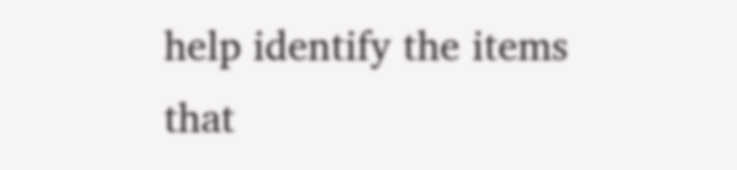help identify the items that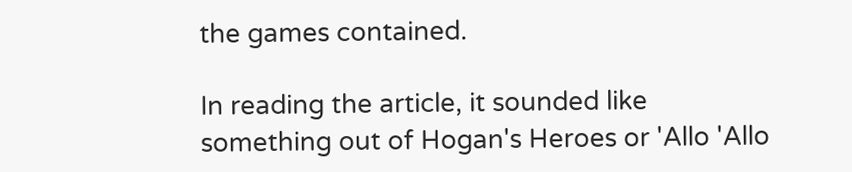the games contained.

In reading the article, it sounded like something out of Hogan's Heroes or 'Allo 'Allo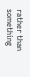rather than something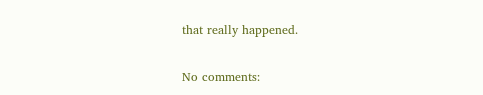that really happened.

No comments: